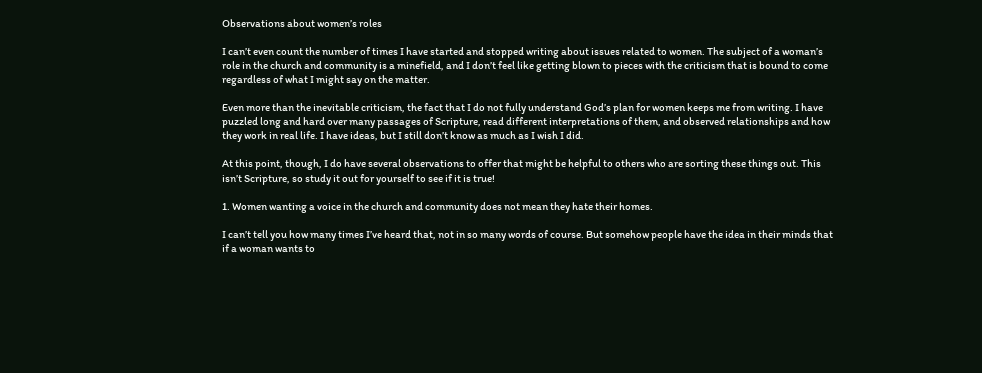Observations about women’s roles

I can’t even count the number of times I have started and stopped writing about issues related to women. The subject of a woman’s role in the church and community is a minefield, and I don’t feel like getting blown to pieces with the criticism that is bound to come regardless of what I might say on the matter.

Even more than the inevitable criticism, the fact that I do not fully understand God’s plan for women keeps me from writing. I have puzzled long and hard over many passages of Scripture, read different interpretations of them, and observed relationships and how they work in real life. I have ideas, but I still don’t know as much as I wish I did.

At this point, though, I do have several observations to offer that might be helpful to others who are sorting these things out. This isn’t Scripture, so study it out for yourself to see if it is true!

1. Women wanting a voice in the church and community does not mean they hate their homes.

I can’t tell you how many times I’ve heard that, not in so many words of course. But somehow people have the idea in their minds that if a woman wants to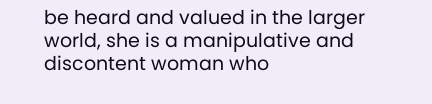be heard and valued in the larger world, she is a manipulative and discontent woman who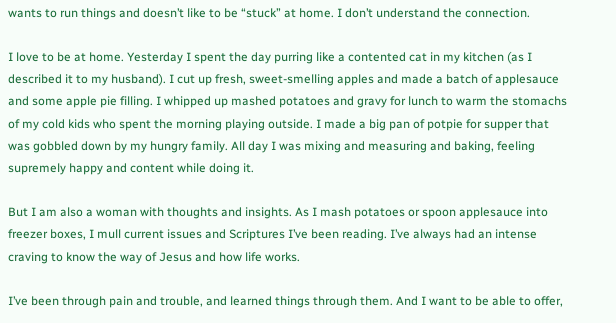wants to run things and doesn’t like to be “stuck” at home. I don’t understand the connection.

I love to be at home. Yesterday I spent the day purring like a contented cat in my kitchen (as I described it to my husband). I cut up fresh, sweet-smelling apples and made a batch of applesauce and some apple pie filling. I whipped up mashed potatoes and gravy for lunch to warm the stomachs of my cold kids who spent the morning playing outside. I made a big pan of potpie for supper that was gobbled down by my hungry family. All day I was mixing and measuring and baking, feeling supremely happy and content while doing it.

But I am also a woman with thoughts and insights. As I mash potatoes or spoon applesauce into freezer boxes, I mull current issues and Scriptures I’ve been reading. I’ve always had an intense craving to know the way of Jesus and how life works.

I’ve been through pain and trouble, and learned things through them. And I want to be able to offer,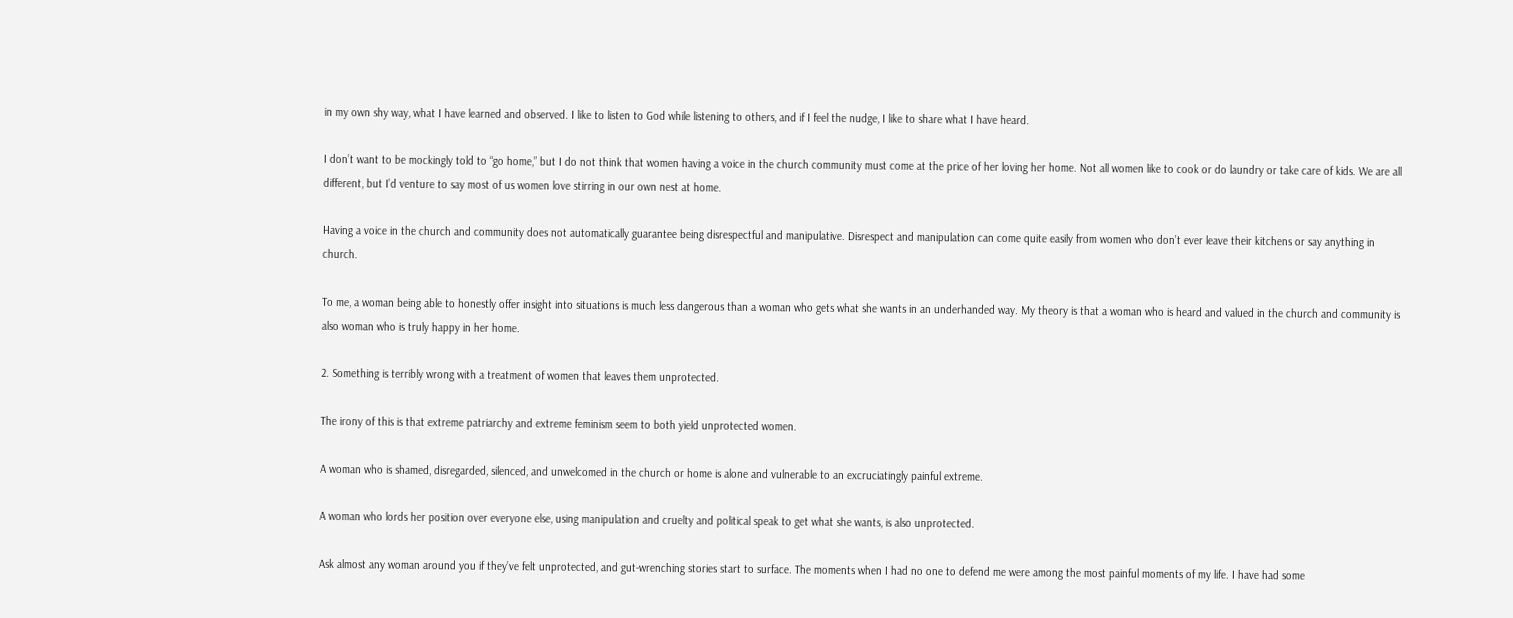in my own shy way, what I have learned and observed. I like to listen to God while listening to others, and if I feel the nudge, I like to share what I have heard.

I don’t want to be mockingly told to “go home,” but I do not think that women having a voice in the church community must come at the price of her loving her home. Not all women like to cook or do laundry or take care of kids. We are all different, but I’d venture to say most of us women love stirring in our own nest at home.

Having a voice in the church and community does not automatically guarantee being disrespectful and manipulative. Disrespect and manipulation can come quite easily from women who don’t ever leave their kitchens or say anything in church.

To me, a woman being able to honestly offer insight into situations is much less dangerous than a woman who gets what she wants in an underhanded way. My theory is that a woman who is heard and valued in the church and community is also woman who is truly happy in her home.

2. Something is terribly wrong with a treatment of women that leaves them unprotected.

The irony of this is that extreme patriarchy and extreme feminism seem to both yield unprotected women.

A woman who is shamed, disregarded, silenced, and unwelcomed in the church or home is alone and vulnerable to an excruciatingly painful extreme.

A woman who lords her position over everyone else, using manipulation and cruelty and political speak to get what she wants, is also unprotected.

Ask almost any woman around you if they’ve felt unprotected, and gut-wrenching stories start to surface. The moments when I had no one to defend me were among the most painful moments of my life. I have had some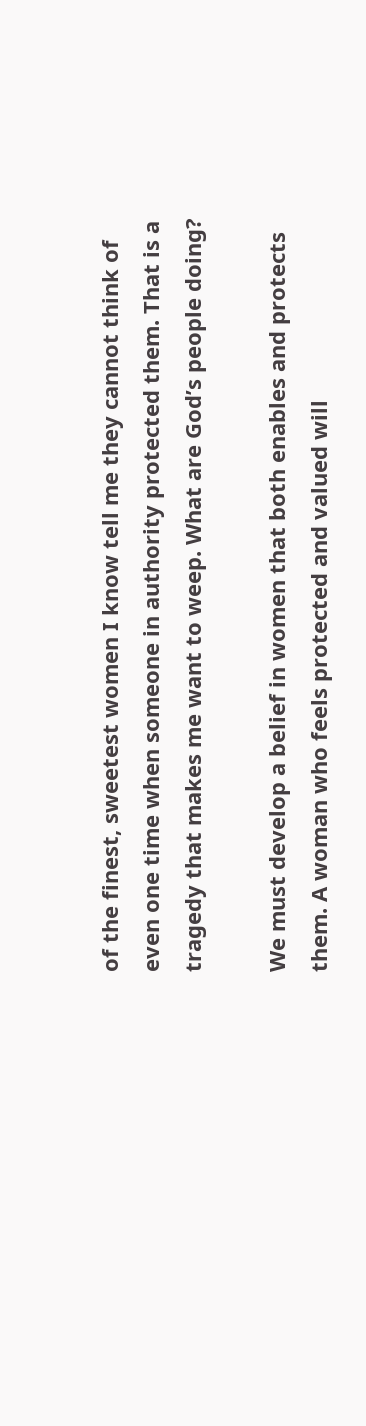of the finest, sweetest women I know tell me they cannot think of even one time when someone in authority protected them. That is a tragedy that makes me want to weep. What are God’s people doing?

We must develop a belief in women that both enables and protects them. A woman who feels protected and valued will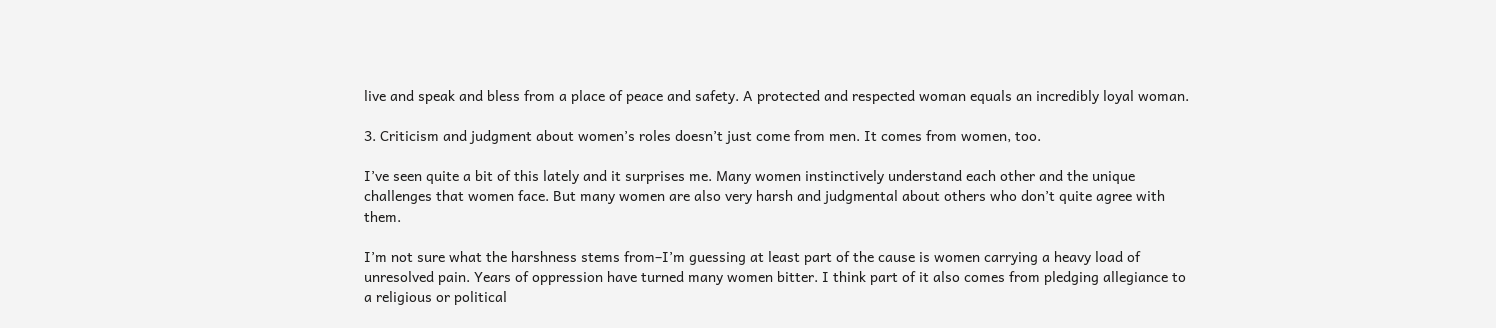live and speak and bless from a place of peace and safety. A protected and respected woman equals an incredibly loyal woman.

3. Criticism and judgment about women’s roles doesn’t just come from men. It comes from women, too.

I’ve seen quite a bit of this lately and it surprises me. Many women instinctively understand each other and the unique challenges that women face. But many women are also very harsh and judgmental about others who don’t quite agree with them.

I’m not sure what the harshness stems from–I’m guessing at least part of the cause is women carrying a heavy load of unresolved pain. Years of oppression have turned many women bitter. I think part of it also comes from pledging allegiance to a religious or political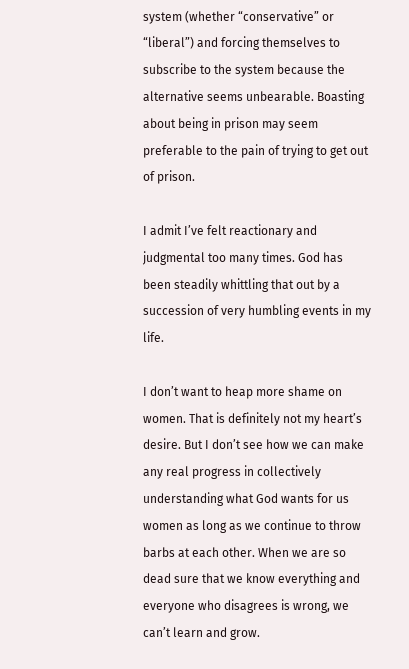system (whether “conservative” or “liberal”) and forcing themselves to subscribe to the system because the alternative seems unbearable. Boasting about being in prison may seem preferable to the pain of trying to get out of prison.

I admit I’ve felt reactionary and judgmental too many times. God has been steadily whittling that out by a succession of very humbling events in my life.

I don’t want to heap more shame on women. That is definitely not my heart’s desire. But I don’t see how we can make any real progress in collectively understanding what God wants for us women as long as we continue to throw barbs at each other. When we are so dead sure that we know everything and everyone who disagrees is wrong, we can’t learn and grow.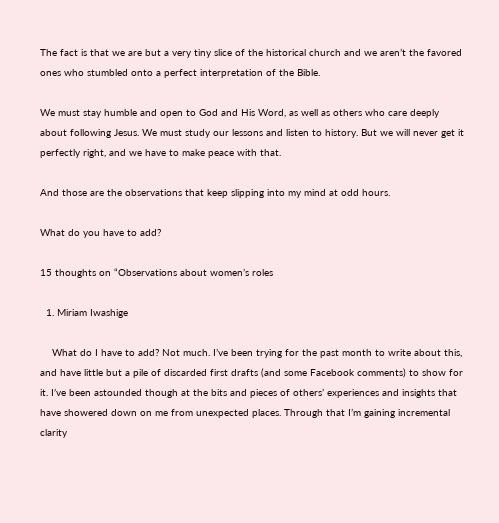The fact is that we are but a very tiny slice of the historical church and we aren’t the favored ones who stumbled onto a perfect interpretation of the Bible.

We must stay humble and open to God and His Word, as well as others who care deeply about following Jesus. We must study our lessons and listen to history. But we will never get it perfectly right, and we have to make peace with that.

And those are the observations that keep slipping into my mind at odd hours.

What do you have to add?

15 thoughts on “Observations about women’s roles

  1. Miriam Iwashige

    What do I have to add? Not much. I’ve been trying for the past month to write about this, and have little but a pile of discarded first drafts (and some Facebook comments) to show for it. I’ve been astounded though at the bits and pieces of others’ experiences and insights that have showered down on me from unexpected places. Through that I’m gaining incremental clarity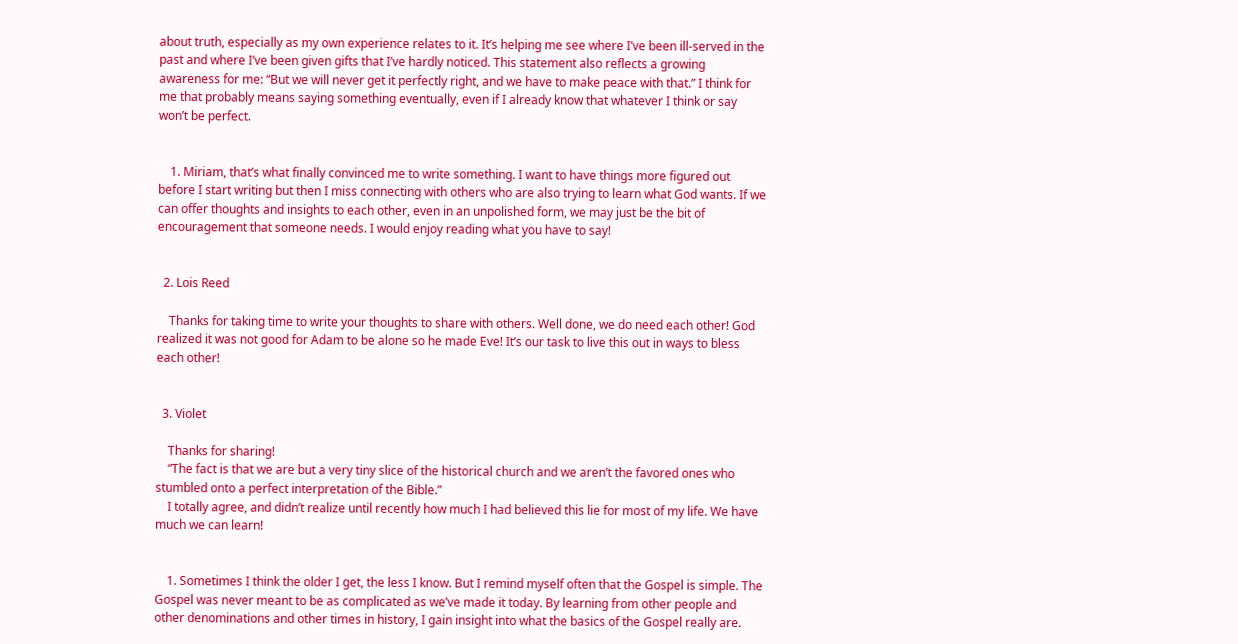about truth, especially as my own experience relates to it. It’s helping me see where I’ve been ill-served in the past and where I’ve been given gifts that I’ve hardly noticed. This statement also reflects a growing awareness for me: “But we will never get it perfectly right, and we have to make peace with that.” I think for me that probably means saying something eventually, even if I already know that whatever I think or say won’t be perfect.


    1. Miriam, that’s what finally convinced me to write something. I want to have things more figured out before I start writing but then I miss connecting with others who are also trying to learn what God wants. If we can offer thoughts and insights to each other, even in an unpolished form, we may just be the bit of encouragement that someone needs. I would enjoy reading what you have to say!


  2. Lois Reed

    Thanks for taking time to write your thoughts to share with others. Well done, we do need each other! God realized it was not good for Adam to be alone so he made Eve! It’s our task to live this out in ways to bless each other!


  3. Violet

    Thanks for sharing!
    “The fact is that we are but a very tiny slice of the historical church and we aren’t the favored ones who stumbled onto a perfect interpretation of the Bible.”
    I totally agree, and didn’t realize until recently how much I had believed this lie for most of my life. We have much we can learn!


    1. Sometimes I think the older I get, the less I know. But I remind myself often that the Gospel is simple. The Gospel was never meant to be as complicated as we’ve made it today. By learning from other people and other denominations and other times in history, I gain insight into what the basics of the Gospel really are.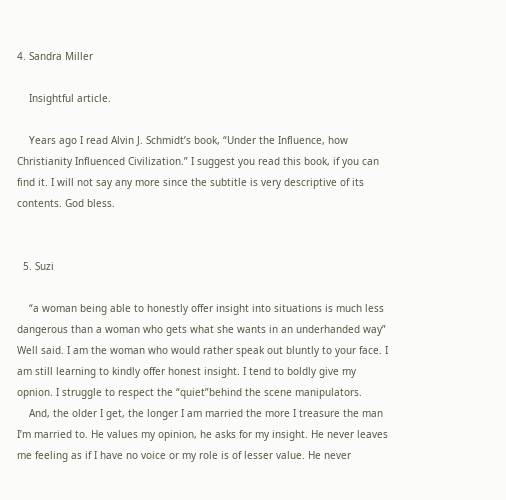4. Sandra Miller

    Insightful article.

    Years ago I read Alvin J. Schmidt’s book, “Under the Influence, how Christianity Influenced Civilization.” I suggest you read this book, if you can find it. I will not say any more since the subtitle is very descriptive of its contents. God bless.


  5. Suzi

    “a woman being able to honestly offer insight into situations is much less dangerous than a woman who gets what she wants in an underhanded way” Well said. I am the woman who would rather speak out bluntly to your face. I am still learning to kindly offer honest insight. I tend to boldly give my opnion. I struggle to respect the “quiet”behind the scene manipulators.
    And, the older I get, the longer I am married the more I treasure the man I’m married to. He values my opinion, he asks for my insight. He never leaves me feeling as if I have no voice or my role is of lesser value. He never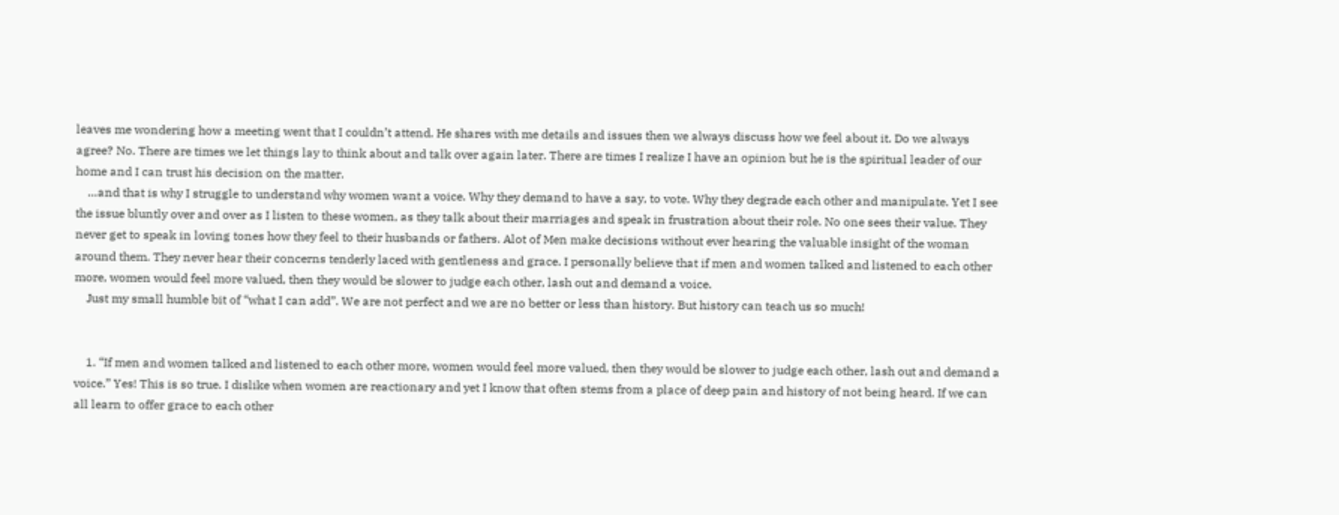leaves me wondering how a meeting went that I couldn’t attend. He shares with me details and issues then we always discuss how we feel about it. Do we always agree? No. There are times we let things lay to think about and talk over again later. There are times I realize I have an opinion but he is the spiritual leader of our home and I can trust his decision on the matter.
    …and that is why I struggle to understand why women want a voice. Why they demand to have a say, to vote. Why they degrade each other and manipulate. Yet I see the issue bluntly over and over as I listen to these women, as they talk about their marriages and speak in frustration about their role. No one sees their value. They never get to speak in loving tones how they feel to their husbands or fathers. Alot of Men make decisions without ever hearing the valuable insight of the woman around them. They never hear their concerns tenderly laced with gentleness and grace. I personally believe that if men and women talked and listened to each other more, women would feel more valued, then they would be slower to judge each other, lash out and demand a voice.
    Just my small humble bit of “what I can add”. We are not perfect and we are no better or less than history. But history can teach us so much!


    1. “If men and women talked and listened to each other more, women would feel more valued, then they would be slower to judge each other, lash out and demand a voice.” Yes! This is so true. I dislike when women are reactionary and yet I know that often stems from a place of deep pain and history of not being heard. If we can all learn to offer grace to each other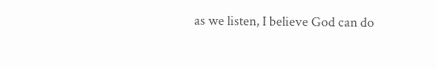as we listen, I believe God can do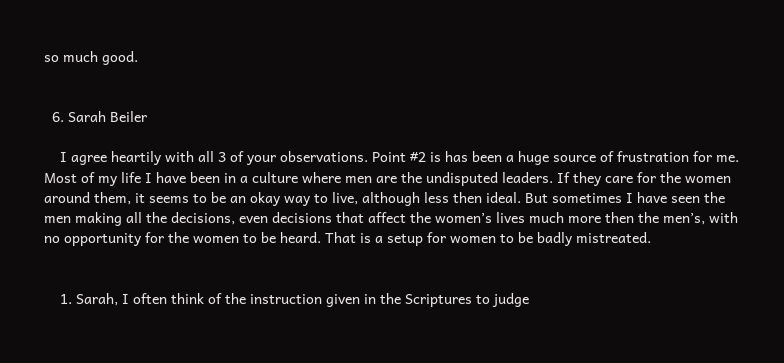so much good.


  6. Sarah Beiler

    I agree heartily with all 3 of your observations. Point #2 is has been a huge source of frustration for me. Most of my life I have been in a culture where men are the undisputed leaders. If they care for the women around them, it seems to be an okay way to live, although less then ideal. But sometimes I have seen the men making all the decisions, even decisions that affect the women’s lives much more then the men’s, with no opportunity for the women to be heard. That is a setup for women to be badly mistreated.


    1. Sarah, I often think of the instruction given in the Scriptures to judge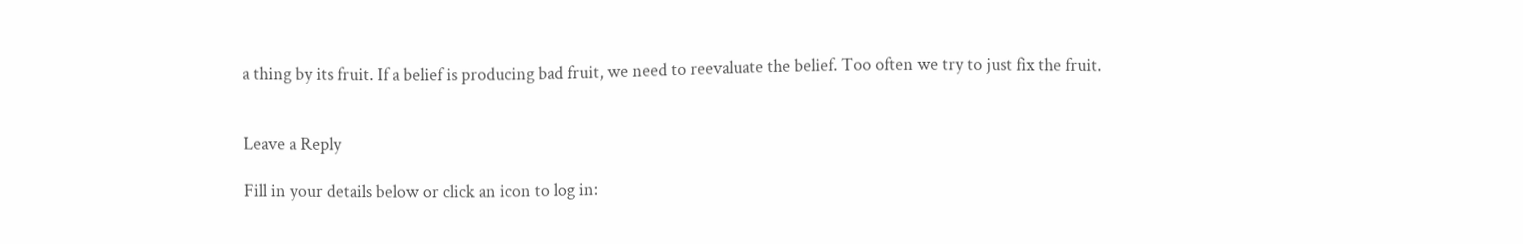a thing by its fruit. If a belief is producing bad fruit, we need to reevaluate the belief. Too often we try to just fix the fruit.


Leave a Reply

Fill in your details below or click an icon to log in: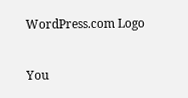WordPress.com Logo

You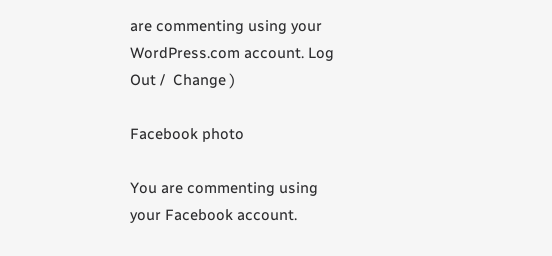are commenting using your WordPress.com account. Log Out /  Change )

Facebook photo

You are commenting using your Facebook account.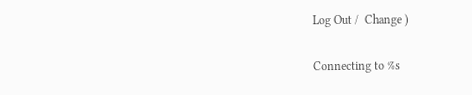Log Out /  Change )

Connecting to %s